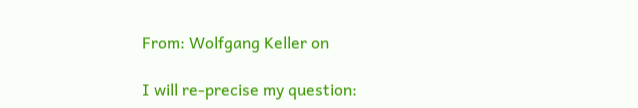From: Wolfgang Keller on

I will re-precise my question: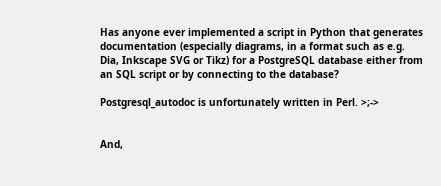Has anyone ever implemented a script in Python that generates documentation (especially diagrams, in a format such as e.g. Dia, Inkscape SVG or Tikz) for a PostgreSQL database either from an SQL script or by connecting to the database?

Postgresql_autodoc is unfortunately written in Perl. >;->


And,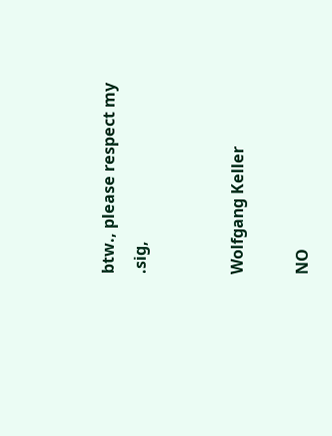btw., please respect my .sig,


Wolfgang Keller

NO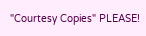"Courtesy Copies" PLEASE!